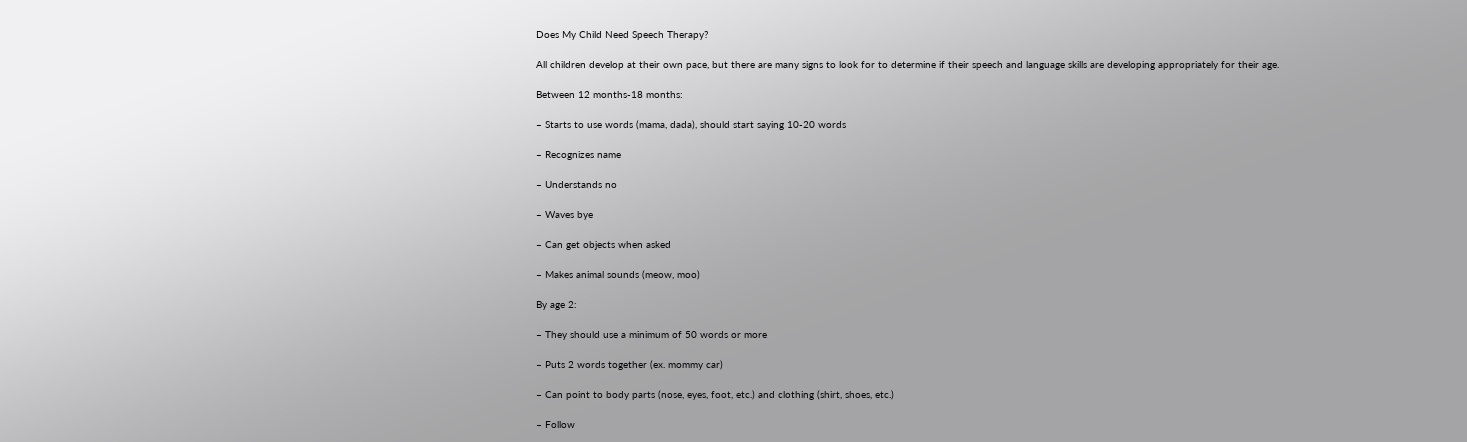Does My Child Need Speech Therapy?

All children develop at their own pace, but there are many signs to look for to determine if their speech and language skills are developing appropriately for their age.

Between 12 months-18 months:

– Starts to use words (mama, dada), should start saying 10-20 words

– Recognizes name

– Understands no

– Waves bye

– Can get objects when asked

– Makes animal sounds (meow, moo)

By age 2:

– They should use a minimum of 50 words or more

– Puts 2 words together (ex. mommy car)

– Can point to body parts (nose, eyes, foot, etc.) and clothing (shirt, shoes, etc.)

– Follow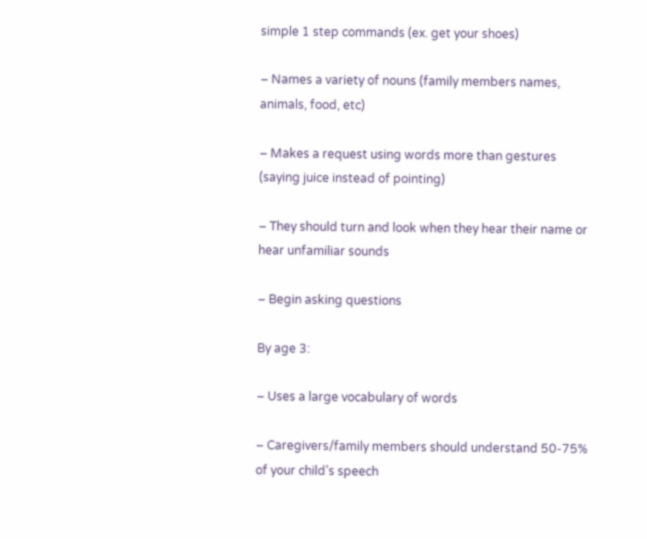simple 1 step commands (ex. get your shoes)

– Names a variety of nouns (family members names, animals, food, etc)

– Makes a request using words more than gestures (saying juice instead of pointing)

– They should turn and look when they hear their name or hear unfamiliar sounds

– Begin asking questions

By age 3:

– Uses a large vocabulary of words

– Caregivers/family members should understand 50-75% of your child’s speech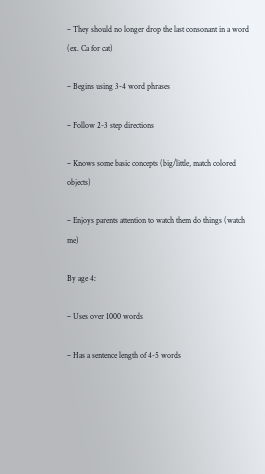– They should no longer drop the last consonant in a word (ex. Ca for cat)

– Begins using 3-4 word phrases

– Follow 2-3 step directions

– Knows some basic concepts (big/little, match colored objects)

– Enjoys parents attention to watch them do things (watch me)

By age 4:

– Uses over 1000 words

– Has a sentence length of 4-5 words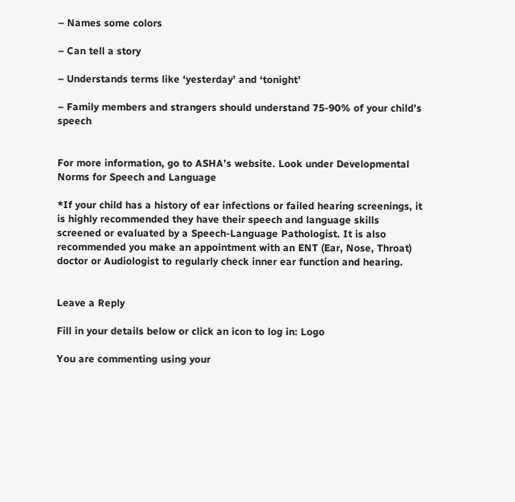– Names some colors

– Can tell a story

– Understands terms like ‘yesterday’ and ‘tonight’

– Family members and strangers should understand 75-90% of your child’s speech


For more information, go to ASHA’s website. Look under Developmental Norms for Speech and Language

*If your child has a history of ear infections or failed hearing screenings, it is highly recommended they have their speech and language skills screened or evaluated by a Speech-Language Pathologist. It is also recommended you make an appointment with an ENT (Ear, Nose, Throat) doctor or Audiologist to regularly check inner ear function and hearing.


Leave a Reply

Fill in your details below or click an icon to log in: Logo

You are commenting using your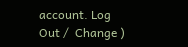account. Log Out /  Change )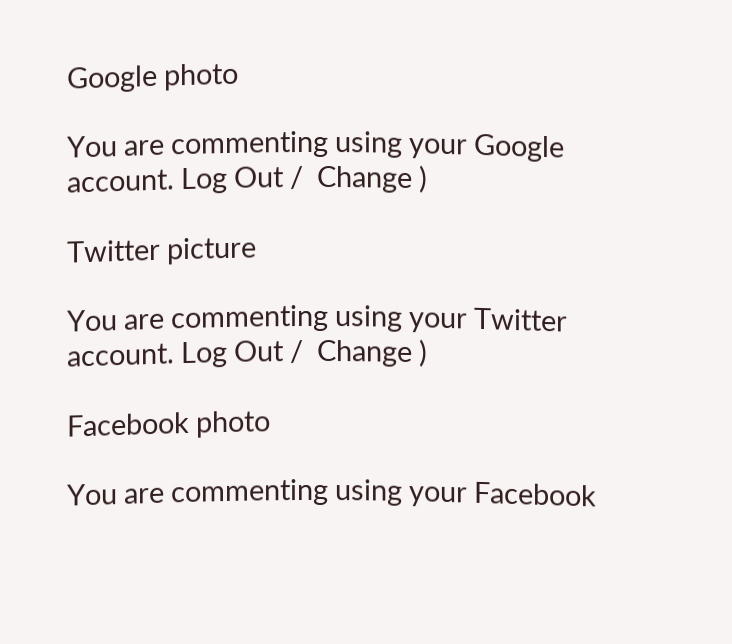Google photo

You are commenting using your Google account. Log Out /  Change )

Twitter picture

You are commenting using your Twitter account. Log Out /  Change )

Facebook photo

You are commenting using your Facebook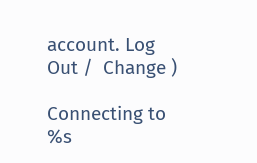account. Log Out /  Change )

Connecting to %s